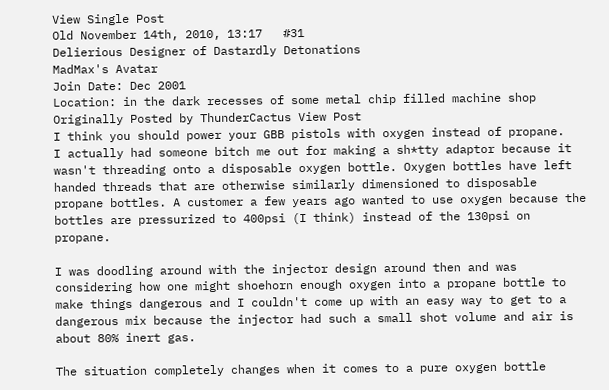View Single Post
Old November 14th, 2010, 13:17   #31
Delierious Designer of Dastardly Detonations
MadMax's Avatar
Join Date: Dec 2001
Location: in the dark recesses of some metal chip filled machine shop
Originally Posted by ThunderCactus View Post
I think you should power your GBB pistols with oxygen instead of propane.
I actually had someone bitch me out for making a sh*tty adaptor because it wasn't threading onto a disposable oxygen bottle. Oxygen bottles have left handed threads that are otherwise similarly dimensioned to disposable propane bottles. A customer a few years ago wanted to use oxygen because the bottles are pressurized to 400psi (I think) instead of the 130psi on propane.

I was doodling around with the injector design around then and was considering how one might shoehorn enough oxygen into a propane bottle to make things dangerous and I couldn't come up with an easy way to get to a dangerous mix because the injector had such a small shot volume and air is about 80% inert gas.

The situation completely changes when it comes to a pure oxygen bottle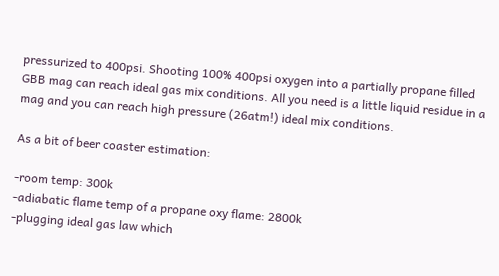pressurized to 400psi. Shooting 100% 400psi oxygen into a partially propane filled GBB mag can reach ideal gas mix conditions. All you need is a little liquid residue in a mag and you can reach high pressure (26atm!) ideal mix conditions.

As a bit of beer coaster estimation:

-room temp: 300k
-adiabatic flame temp of a propane oxy flame: 2800k
-plugging ideal gas law which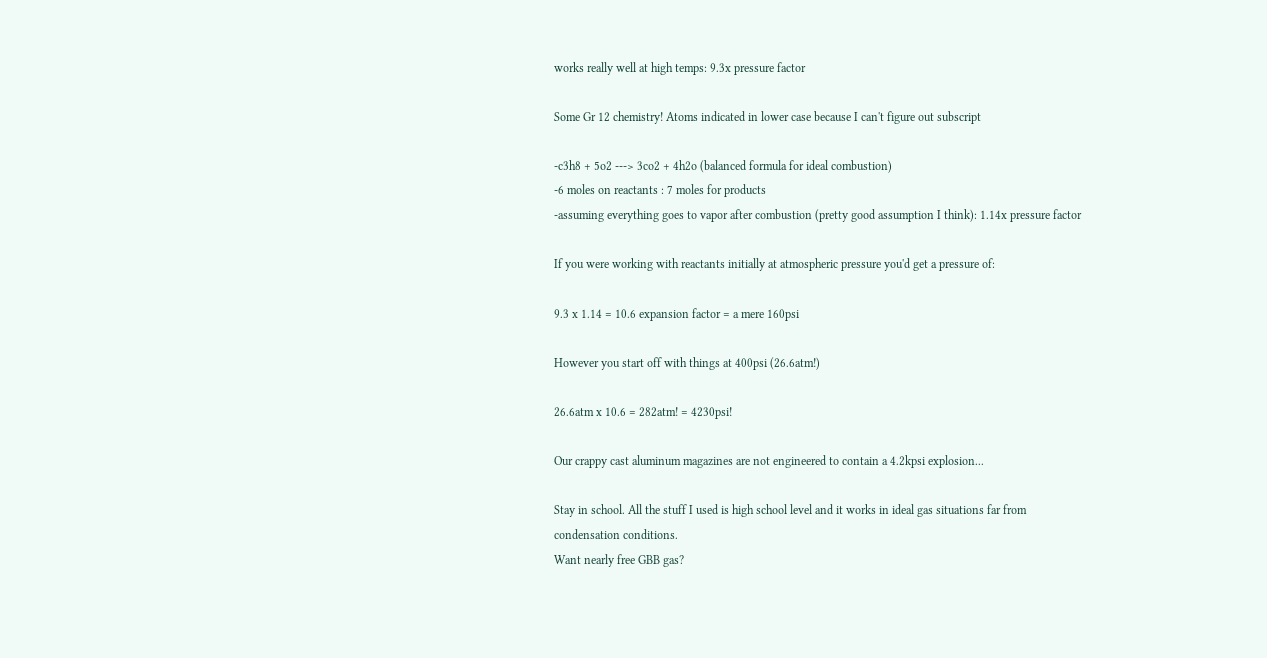works really well at high temps: 9.3x pressure factor

Some Gr 12 chemistry! Atoms indicated in lower case because I can't figure out subscript

-c3h8 + 5o2 ---> 3co2 + 4h2o (balanced formula for ideal combustion)
-6 moles on reactants : 7 moles for products
-assuming everything goes to vapor after combustion (pretty good assumption I think): 1.14x pressure factor

If you were working with reactants initially at atmospheric pressure you'd get a pressure of:

9.3 x 1.14 = 10.6 expansion factor = a mere 160psi

However you start off with things at 400psi (26.6atm!)

26.6atm x 10.6 = 282atm! = 4230psi!

Our crappy cast aluminum magazines are not engineered to contain a 4.2kpsi explosion...

Stay in school. All the stuff I used is high school level and it works in ideal gas situations far from condensation conditions.
Want nearly free GBB gas?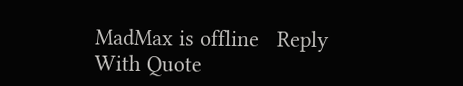MadMax is offline   Reply With Quote